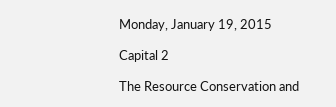Monday, January 19, 2015

Capital 2

The Resource Conservation and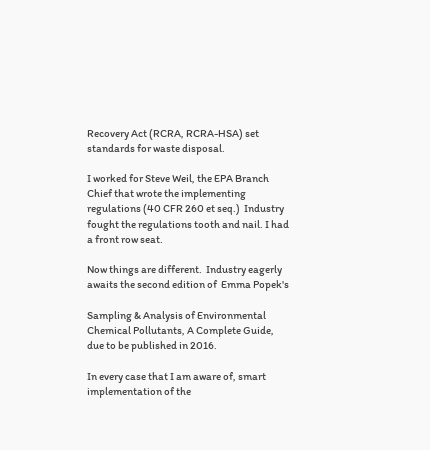Recovery Act (RCRA, RCRA-HSA) set standards for waste disposal.

I worked for Steve Weil, the EPA Branch Chief that wrote the implementing regulations (40 CFR 260 et seq.)  Industry fought the regulations tooth and nail. I had a front row seat.

Now things are different.  Industry eagerly awaits the second edition of  Emma Popek's

Sampling & Analysis of Environmental Chemical Pollutants, A Complete Guide, due to be published in 2016.

In every case that I am aware of, smart implementation of the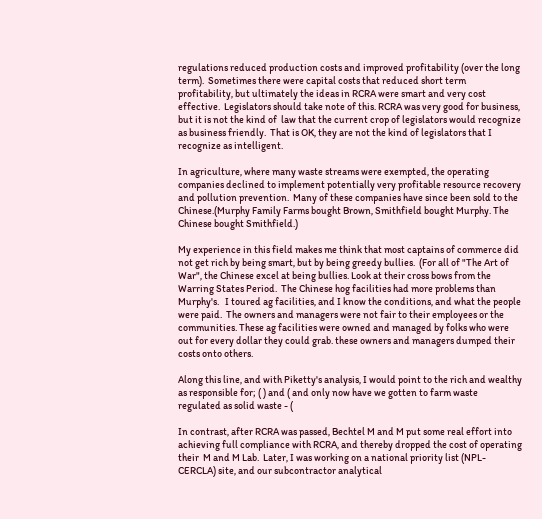regulations reduced production costs and improved profitability (over the long term).  Sometimes there were capital costs that reduced short term profitability, but ultimately the ideas in RCRA were smart and very cost effective.  Legislators should take note of this. RCRA was very good for business, but it is not the kind of  law that the current crop of legislators would recognize as business friendly.  That is OK, they are not the kind of legislators that I recognize as intelligent.

In agriculture, where many waste streams were exempted, the operating companies declined to implement potentially very profitable resource recovery and pollution prevention.  Many of these companies have since been sold to the Chinese.(Murphy Family Farms bought Brown, Smithfield bought Murphy. The Chinese bought Smithfield.)

My experience in this field makes me think that most captains of commerce did not get rich by being smart, but by being greedy bullies.  (For all of "The Art of War", the Chinese excel at being bullies. Look at their cross bows from the Warring States Period.  The Chinese hog facilities had more problems than Murphy's.   I toured ag facilities, and I know the conditions, and what the people were paid.  The owners and managers were not fair to their employees or the communities. These ag facilities were owned and managed by folks who were out for every dollar they could grab. these owners and managers dumped their costs onto others.

Along this line, and with Piketty's analysis, I would point to the rich and wealthy as responsible for; ( ) and ( and only now have we gotten to farm waste regulated as solid waste - (

In contrast, after RCRA was passed, Bechtel M and M put some real effort into achieving full compliance with RCRA, and thereby dropped the cost of operating their  M and M Lab.  Later, I was working on a national priority list (NPL- CERCLA) site, and our subcontractor analytical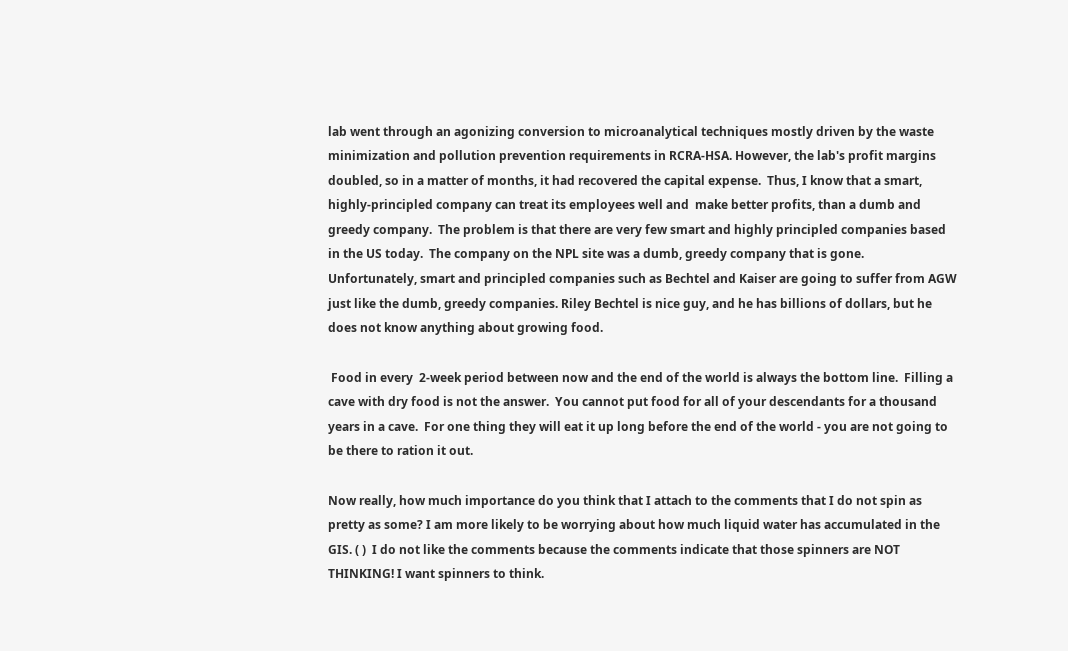lab went through an agonizing conversion to microanalytical techniques mostly driven by the waste minimization and pollution prevention requirements in RCRA-HSA. However, the lab's profit margins doubled, so in a matter of months, it had recovered the capital expense.  Thus, I know that a smart, highly-principled company can treat its employees well and  make better profits, than a dumb and greedy company.  The problem is that there are very few smart and highly principled companies based in the US today.  The company on the NPL site was a dumb, greedy company that is gone.  Unfortunately, smart and principled companies such as Bechtel and Kaiser are going to suffer from AGW just like the dumb, greedy companies. Riley Bechtel is nice guy, and he has billions of dollars, but he does not know anything about growing food.

 Food in every  2-week period between now and the end of the world is always the bottom line.  Filling a cave with dry food is not the answer.  You cannot put food for all of your descendants for a thousand years in a cave.  For one thing they will eat it up long before the end of the world - you are not going to be there to ration it out.

Now really, how much importance do you think that I attach to the comments that I do not spin as pretty as some? I am more likely to be worrying about how much liquid water has accumulated in the GIS. ( )  I do not like the comments because the comments indicate that those spinners are NOT THINKING! I want spinners to think.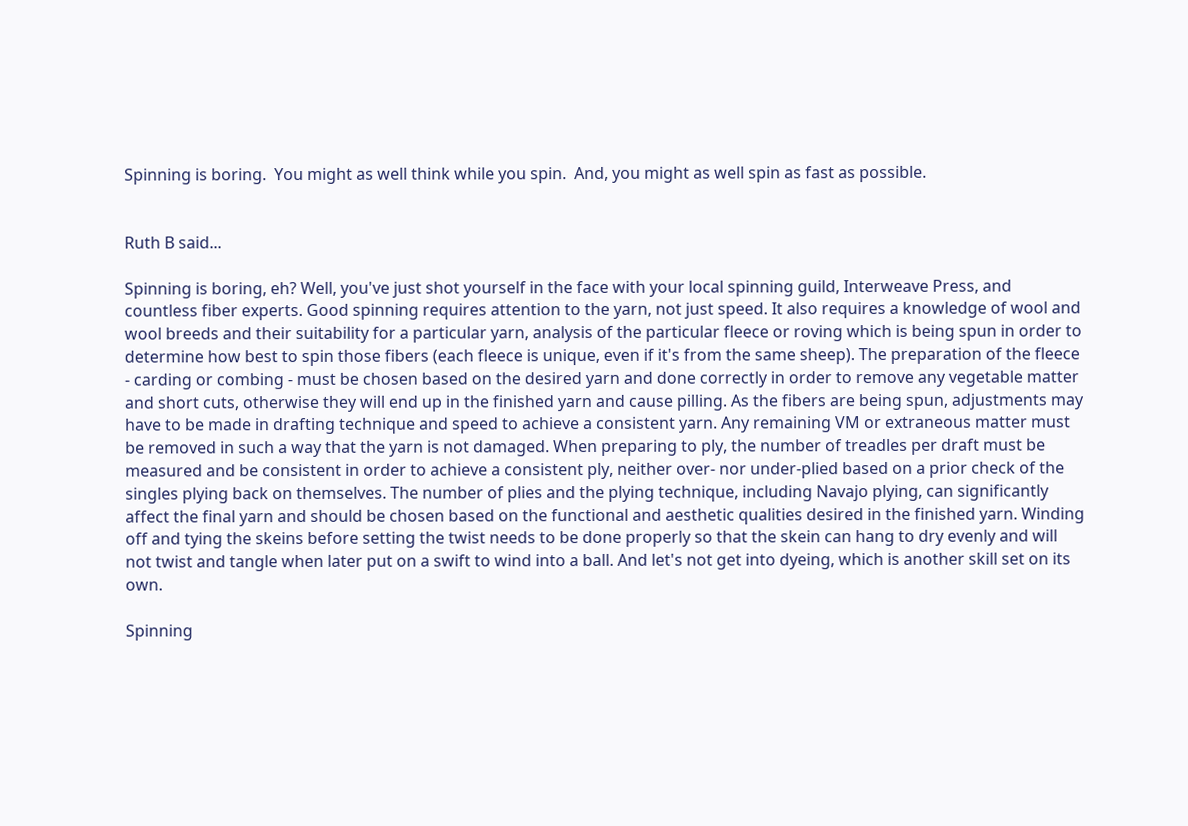Spinning is boring.  You might as well think while you spin.  And, you might as well spin as fast as possible.


Ruth B said...

Spinning is boring, eh? Well, you've just shot yourself in the face with your local spinning guild, Interweave Press, and countless fiber experts. Good spinning requires attention to the yarn, not just speed. It also requires a knowledge of wool and wool breeds and their suitability for a particular yarn, analysis of the particular fleece or roving which is being spun in order to determine how best to spin those fibers (each fleece is unique, even if it's from the same sheep). The preparation of the fleece - carding or combing - must be chosen based on the desired yarn and done correctly in order to remove any vegetable matter and short cuts, otherwise they will end up in the finished yarn and cause pilling. As the fibers are being spun, adjustments may have to be made in drafting technique and speed to achieve a consistent yarn. Any remaining VM or extraneous matter must be removed in such a way that the yarn is not damaged. When preparing to ply, the number of treadles per draft must be measured and be consistent in order to achieve a consistent ply, neither over- nor under-plied based on a prior check of the singles plying back on themselves. The number of plies and the plying technique, including Navajo plying, can significantly affect the final yarn and should be chosen based on the functional and aesthetic qualities desired in the finished yarn. Winding off and tying the skeins before setting the twist needs to be done properly so that the skein can hang to dry evenly and will not twist and tangle when later put on a swift to wind into a ball. And let's not get into dyeing, which is another skill set on its own.

Spinning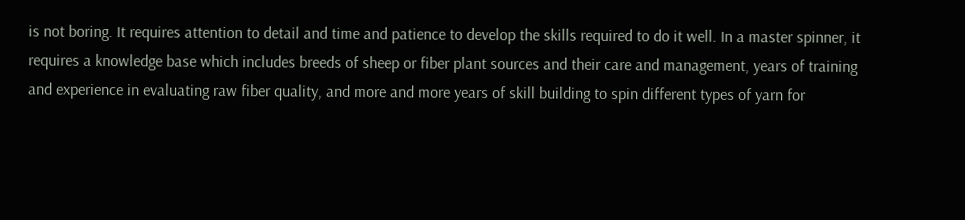is not boring. It requires attention to detail and time and patience to develop the skills required to do it well. In a master spinner, it requires a knowledge base which includes breeds of sheep or fiber plant sources and their care and management, years of training and experience in evaluating raw fiber quality, and more and more years of skill building to spin different types of yarn for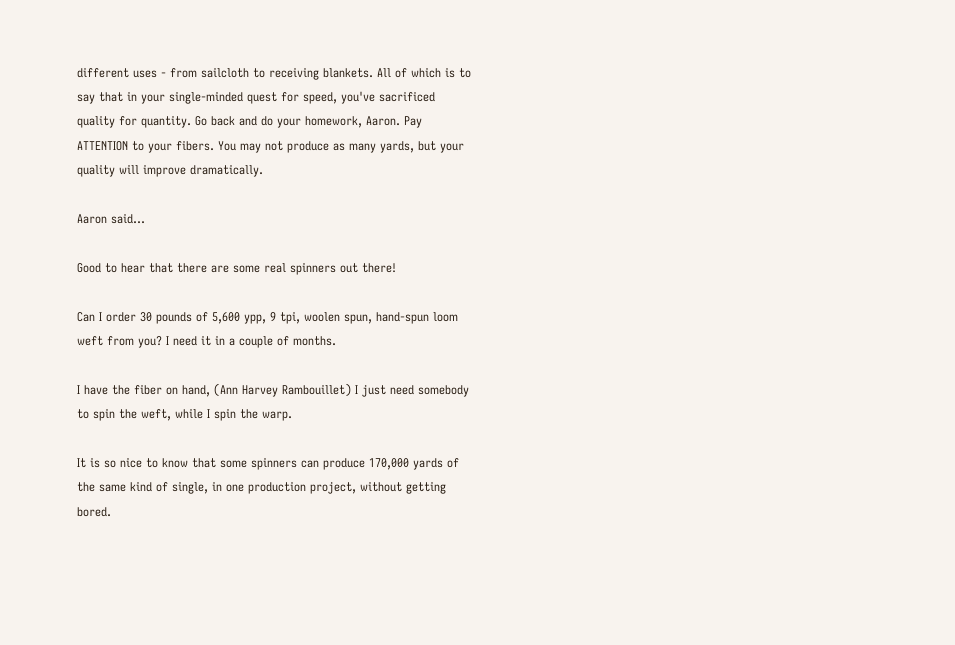different uses - from sailcloth to receiving blankets. All of which is to say that in your single-minded quest for speed, you've sacrificed quality for quantity. Go back and do your homework, Aaron. Pay ATTENTION to your fibers. You may not produce as many yards, but your quality will improve dramatically.

Aaron said...

Good to hear that there are some real spinners out there!

Can I order 30 pounds of 5,600 ypp, 9 tpi, woolen spun, hand-spun loom weft from you? I need it in a couple of months.

I have the fiber on hand, (Ann Harvey Rambouillet) I just need somebody to spin the weft, while I spin the warp.

It is so nice to know that some spinners can produce 170,000 yards of the same kind of single, in one production project, without getting bored.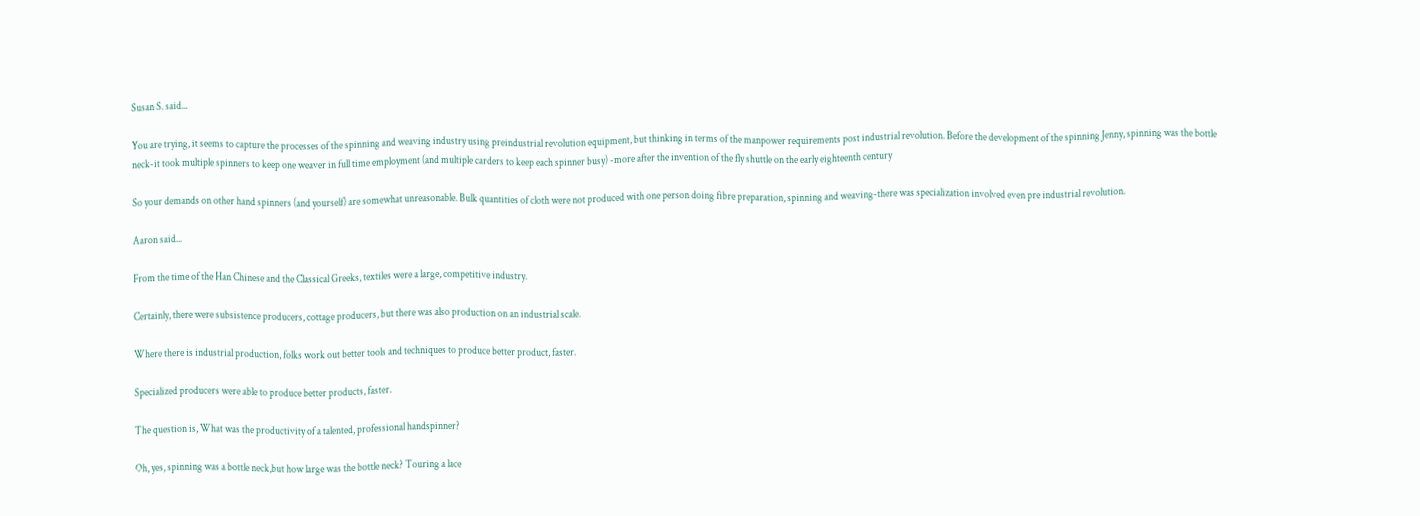Susan S. said...

You are trying, it seems to capture the processes of the spinning and weaving industry using preindustrial revolution equipment, but thinking in terms of the manpower requirements post industrial revolution. Before the development of the spinning Jenny, spinning was the bottle neck-it took multiple spinners to keep one weaver in full time employment (and multiple carders to keep each spinner busy) -more after the invention of the fly shuttle on the early eighteenth century

So your demands on other hand spinners (and yourself) are somewhat unreasonable. Bulk quantities of cloth were not produced with one person doing fibre preparation, spinning and weaving-there was specialization involved even pre industrial revolution.

Aaron said...

From the time of the Han Chinese and the Classical Greeks, textiles were a large, competitive industry.

Certainly, there were subsistence producers, cottage producers, but there was also production on an industrial scale.

Where there is industrial production, folks work out better tools and techniques to produce better product, faster.

Specialized producers were able to produce better products, faster.

The question is, What was the productivity of a talented, professional handspinner?

Oh, yes, spinning was a bottle neck,but how large was the bottle neck? Touring a lace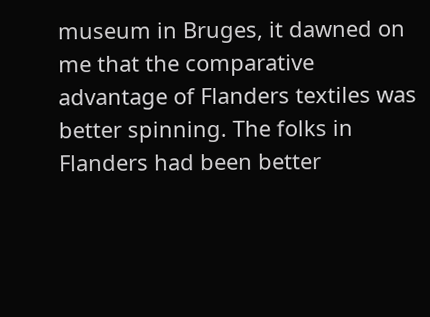museum in Bruges, it dawned on me that the comparative advantage of Flanders textiles was better spinning. The folks in Flanders had been better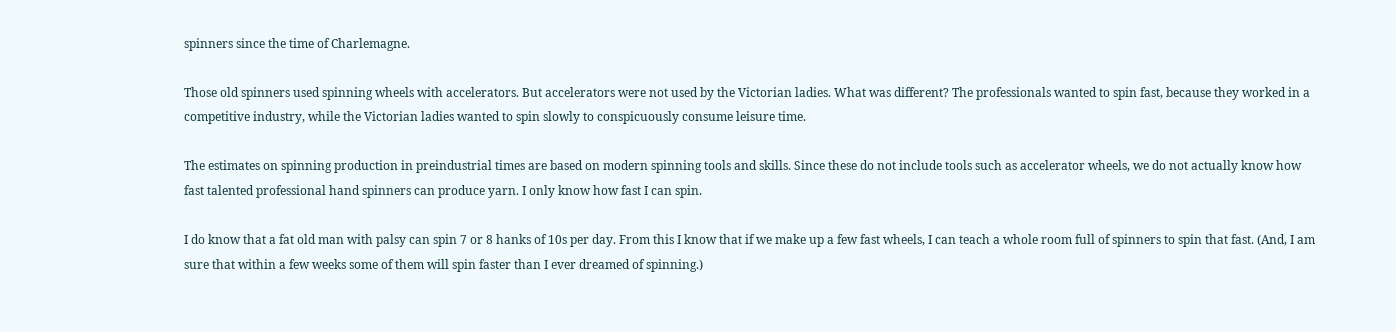spinners since the time of Charlemagne.

Those old spinners used spinning wheels with accelerators. But accelerators were not used by the Victorian ladies. What was different? The professionals wanted to spin fast, because they worked in a competitive industry, while the Victorian ladies wanted to spin slowly to conspicuously consume leisure time.

The estimates on spinning production in preindustrial times are based on modern spinning tools and skills. Since these do not include tools such as accelerator wheels, we do not actually know how fast talented professional hand spinners can produce yarn. I only know how fast I can spin.

I do know that a fat old man with palsy can spin 7 or 8 hanks of 10s per day. From this I know that if we make up a few fast wheels, I can teach a whole room full of spinners to spin that fast. (And, I am sure that within a few weeks some of them will spin faster than I ever dreamed of spinning.)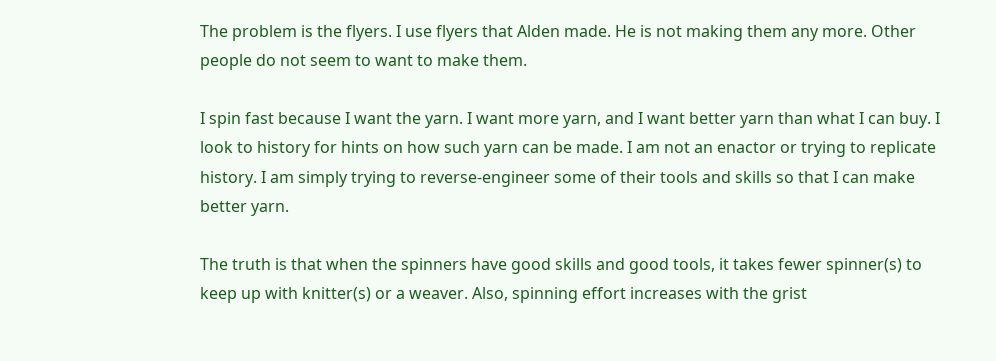The problem is the flyers. I use flyers that Alden made. He is not making them any more. Other people do not seem to want to make them.

I spin fast because I want the yarn. I want more yarn, and I want better yarn than what I can buy. I look to history for hints on how such yarn can be made. I am not an enactor or trying to replicate history. I am simply trying to reverse-engineer some of their tools and skills so that I can make better yarn.

The truth is that when the spinners have good skills and good tools, it takes fewer spinner(s) to keep up with knitter(s) or a weaver. Also, spinning effort increases with the grist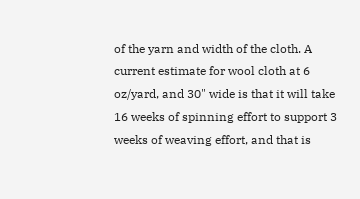of the yarn and width of the cloth. A current estimate for wool cloth at 6 oz/yard, and 30" wide is that it will take 16 weeks of spinning effort to support 3 weeks of weaving effort, and that is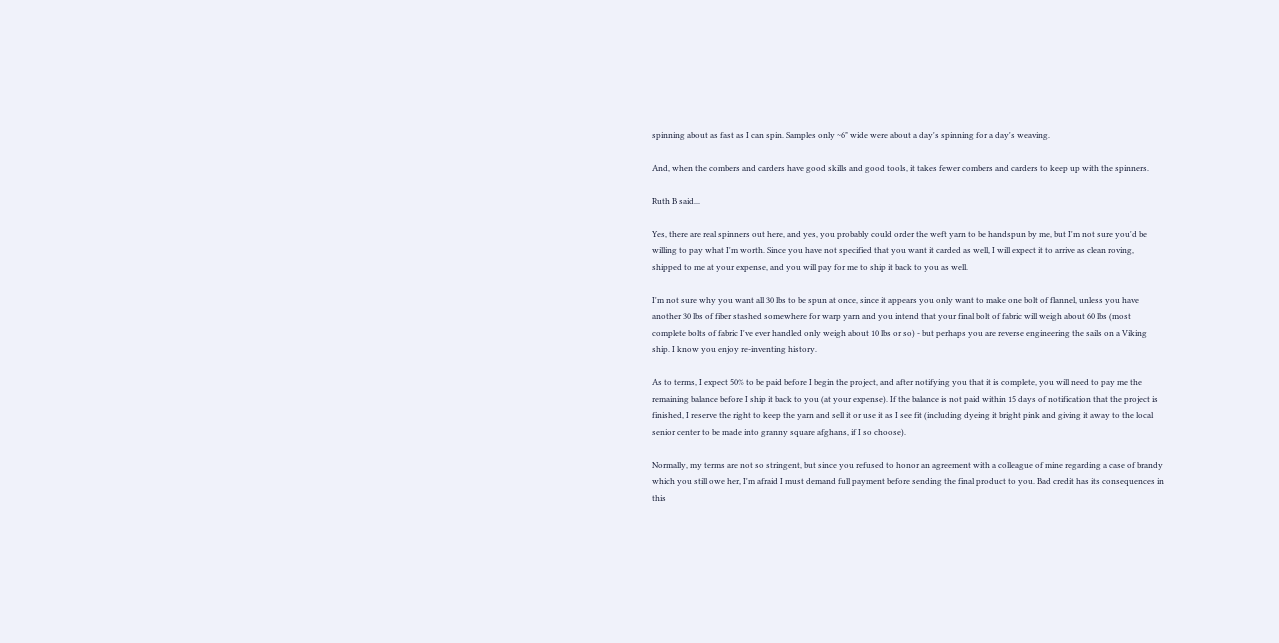spinning about as fast as I can spin. Samples only ~6" wide were about a day's spinning for a day's weaving.

And, when the combers and carders have good skills and good tools, it takes fewer combers and carders to keep up with the spinners.

Ruth B said...

Yes, there are real spinners out here, and yes, you probably could order the weft yarn to be handspun by me, but I'm not sure you'd be willing to pay what I'm worth. Since you have not specified that you want it carded as well, I will expect it to arrive as clean roving, shipped to me at your expense, and you will pay for me to ship it back to you as well.

I'm not sure why you want all 30 lbs to be spun at once, since it appears you only want to make one bolt of flannel, unless you have another 30 lbs of fiber stashed somewhere for warp yarn and you intend that your final bolt of fabric will weigh about 60 lbs (most complete bolts of fabric I've ever handled only weigh about 10 lbs or so) - but perhaps you are reverse engineering the sails on a Viking ship. I know you enjoy re-inventing history.

As to terms, I expect 50% to be paid before I begin the project, and after notifying you that it is complete, you will need to pay me the remaining balance before I ship it back to you (at your expense). If the balance is not paid within 15 days of notification that the project is finished, I reserve the right to keep the yarn and sell it or use it as I see fit (including dyeing it bright pink and giving it away to the local senior center to be made into granny square afghans, if I so choose).

Normally, my terms are not so stringent, but since you refused to honor an agreement with a colleague of mine regarding a case of brandy which you still owe her, I'm afraid I must demand full payment before sending the final product to you. Bad credit has its consequences in this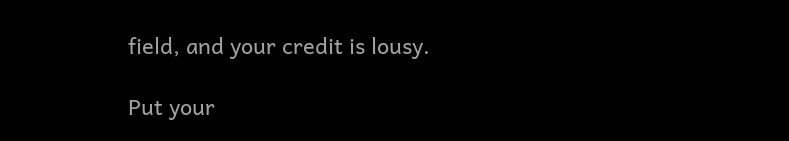field, and your credit is lousy.

Put your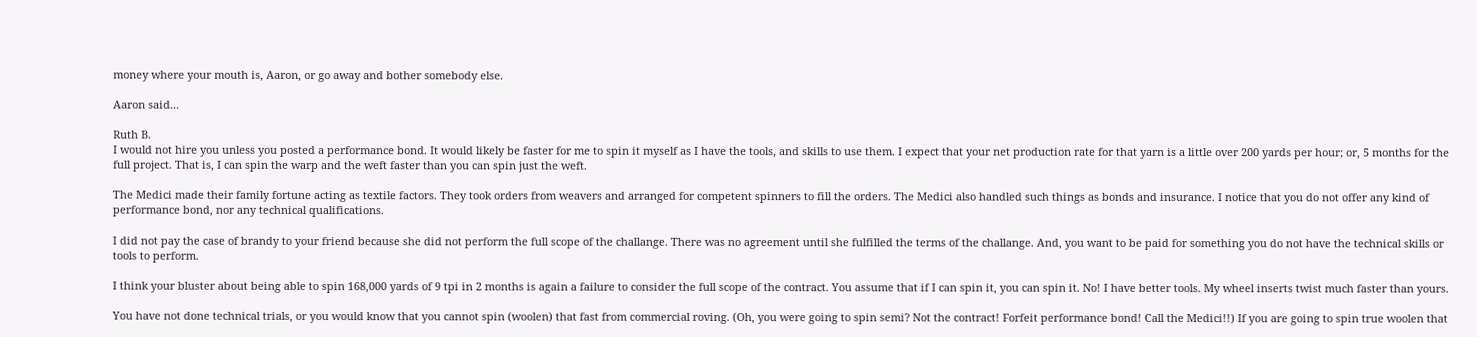money where your mouth is, Aaron, or go away and bother somebody else.

Aaron said...

Ruth B.
I would not hire you unless you posted a performance bond. It would likely be faster for me to spin it myself as I have the tools, and skills to use them. I expect that your net production rate for that yarn is a little over 200 yards per hour; or, 5 months for the full project. That is, I can spin the warp and the weft faster than you can spin just the weft.

The Medici made their family fortune acting as textile factors. They took orders from weavers and arranged for competent spinners to fill the orders. The Medici also handled such things as bonds and insurance. I notice that you do not offer any kind of performance bond, nor any technical qualifications.

I did not pay the case of brandy to your friend because she did not perform the full scope of the challange. There was no agreement until she fulfilled the terms of the challange. And, you want to be paid for something you do not have the technical skills or tools to perform.

I think your bluster about being able to spin 168,000 yards of 9 tpi in 2 months is again a failure to consider the full scope of the contract. You assume that if I can spin it, you can spin it. No! I have better tools. My wheel inserts twist much faster than yours.

You have not done technical trials, or you would know that you cannot spin (woolen) that fast from commercial roving. (Oh, you were going to spin semi? Not the contract! Forfeit performance bond! Call the Medici!!) If you are going to spin true woolen that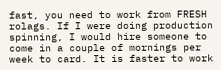fast, you need to work from FRESH rolags. If I were doing production spinning, I would hire someone to come in a couple of mornings per week to card. It is faster to work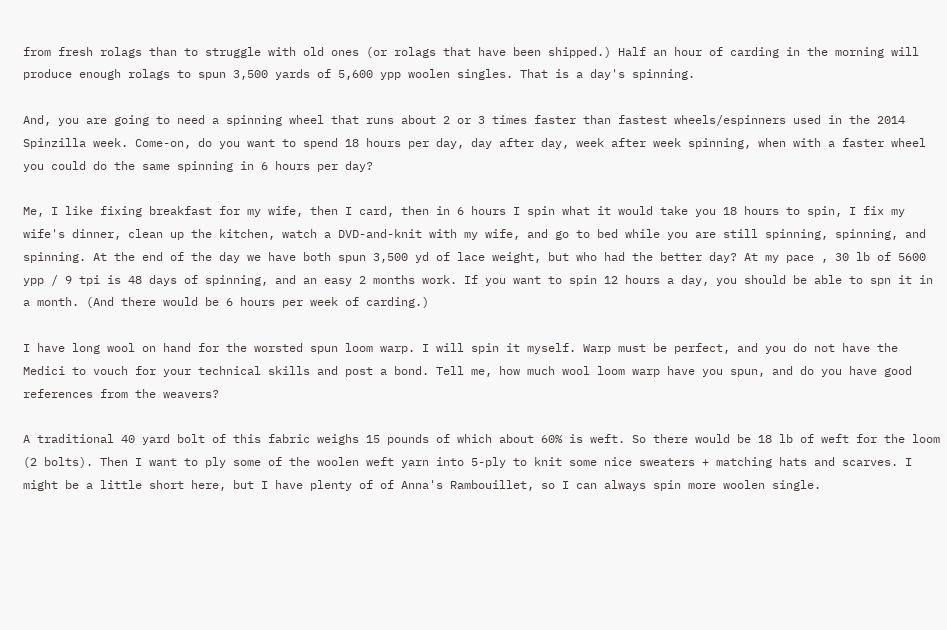from fresh rolags than to struggle with old ones (or rolags that have been shipped.) Half an hour of carding in the morning will produce enough rolags to spun 3,500 yards of 5,600 ypp woolen singles. That is a day's spinning.

And, you are going to need a spinning wheel that runs about 2 or 3 times faster than fastest wheels/espinners used in the 2014 Spinzilla week. Come-on, do you want to spend 18 hours per day, day after day, week after week spinning, when with a faster wheel you could do the same spinning in 6 hours per day?

Me, I like fixing breakfast for my wife, then I card, then in 6 hours I spin what it would take you 18 hours to spin, I fix my wife's dinner, clean up the kitchen, watch a DVD-and-knit with my wife, and go to bed while you are still spinning, spinning, and spinning. At the end of the day we have both spun 3,500 yd of lace weight, but who had the better day? At my pace , 30 lb of 5600 ypp / 9 tpi is 48 days of spinning, and an easy 2 months work. If you want to spin 12 hours a day, you should be able to spn it in a month. (And there would be 6 hours per week of carding.)

I have long wool on hand for the worsted spun loom warp. I will spin it myself. Warp must be perfect, and you do not have the Medici to vouch for your technical skills and post a bond. Tell me, how much wool loom warp have you spun, and do you have good references from the weavers?

A traditional 40 yard bolt of this fabric weighs 15 pounds of which about 60% is weft. So there would be 18 lb of weft for the loom (2 bolts). Then I want to ply some of the woolen weft yarn into 5-ply to knit some nice sweaters + matching hats and scarves. I might be a little short here, but I have plenty of of Anna's Rambouillet, so I can always spin more woolen single.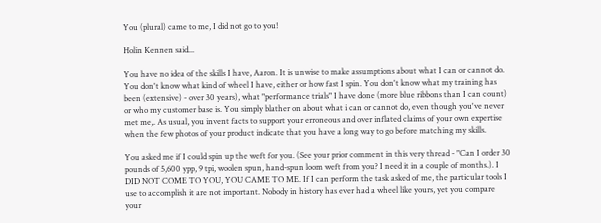You (plural) came to me, I did not go to you!

Holin Kennen said...

You have no idea of the skills I have, Aaron. It is unwise to make assumptions about what I can or cannot do. You don't know what kind of wheel I have, either or how fast I spin. You don't know what my training has been (extensive) - over 30 years), what "performance trials" I have done (more blue ribbons than I can count) or who my customer base is. You simply blather on about what i can or cannot do, even though you've never met me,. As usual, you invent facts to support your erroneous and over inflated claims of your own expertise when the few photos of your product indicate that you have a long way to go before matching my skills.

You asked me if I could spin up the weft for you. (See your prior comment in this very thread - "Can I order 30 pounds of 5,600 ypp, 9 tpi, woolen spun, hand-spun loom weft from you? I need it in a couple of months.). I DID NOT COME TO YOU, YOU CAME TO ME. If I can perform the task asked of me, the particular tools I use to accomplish it are not important. Nobody in history has ever had a wheel like yours, yet you compare your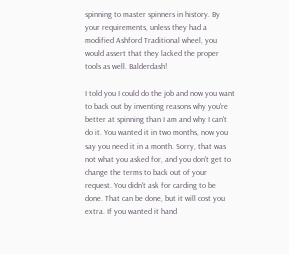spinning to master spinners in history. By your requirements, unless they had a modified Ashford Traditional wheel, you would assert that they lacked the proper tools as well. Balderdash!

I told you I could do the job and now you want to back out by inventing reasons why you're better at spinning than I am and why I can't do it. You wanted it in two months, now you say you need it in a month. Sorry, that was not what you asked for, and you don't get to change the terms to back out of your request. You didn't ask for carding to be done. That can be done, but it will cost you extra. If you wanted it hand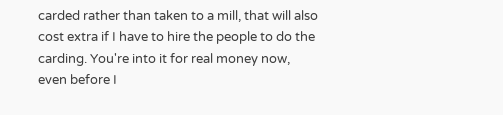carded rather than taken to a mill, that will also cost extra if I have to hire the people to do the carding. You're into it for real money now, even before I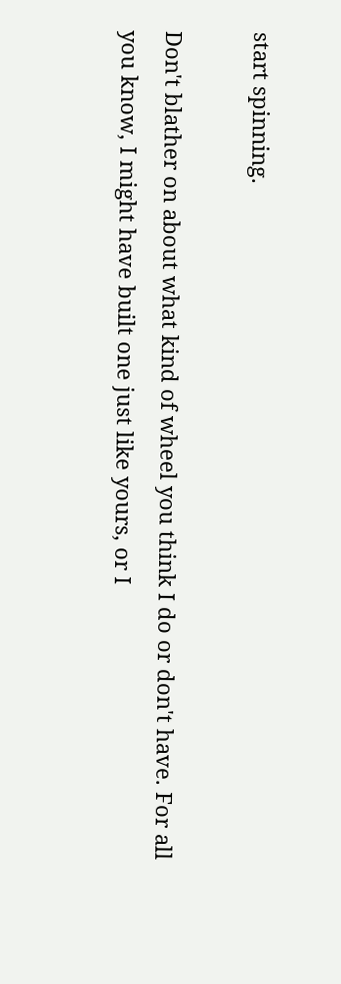start spinning.

Don't blather on about what kind of wheel you think I do or don't have. For all you know, I might have built one just like yours, or I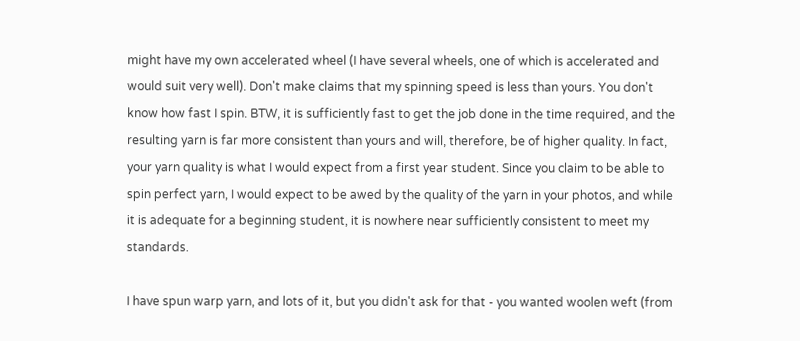might have my own accelerated wheel (I have several wheels, one of which is accelerated and would suit very well). Don't make claims that my spinning speed is less than yours. You don't know how fast I spin. BTW, it is sufficiently fast to get the job done in the time required, and the resulting yarn is far more consistent than yours and will, therefore, be of higher quality. In fact, your yarn quality is what I would expect from a first year student. Since you claim to be able to spin perfect yarn, I would expect to be awed by the quality of the yarn in your photos, and while it is adequate for a beginning student, it is nowhere near sufficiently consistent to meet my standards.

I have spun warp yarn, and lots of it, but you didn't ask for that - you wanted woolen weft (from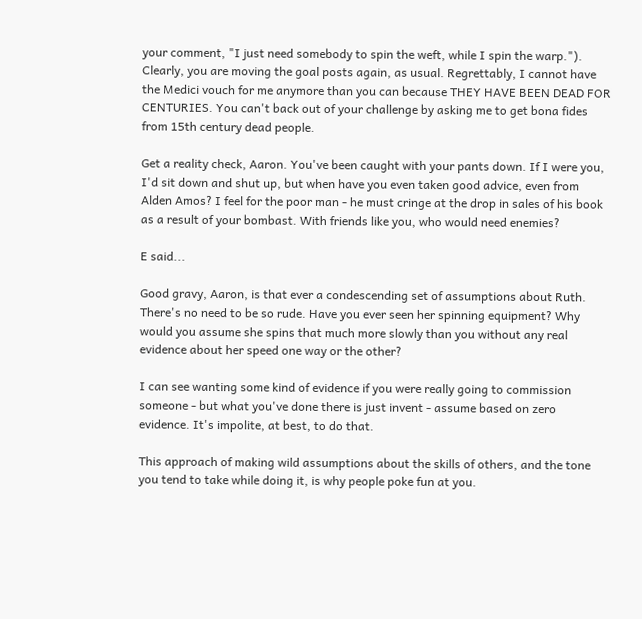your comment, "I just need somebody to spin the weft, while I spin the warp."). Clearly, you are moving the goal posts again, as usual. Regrettably, I cannot have the Medici vouch for me anymore than you can because THEY HAVE BEEN DEAD FOR CENTURIES. You can't back out of your challenge by asking me to get bona fides from 15th century dead people.

Get a reality check, Aaron. You've been caught with your pants down. If I were you, I'd sit down and shut up, but when have you even taken good advice, even from Alden Amos? I feel for the poor man - he must cringe at the drop in sales of his book as a result of your bombast. With friends like you, who would need enemies?

E said...

Good gravy, Aaron, is that ever a condescending set of assumptions about Ruth. There's no need to be so rude. Have you ever seen her spinning equipment? Why would you assume she spins that much more slowly than you without any real evidence about her speed one way or the other?

I can see wanting some kind of evidence if you were really going to commission someone - but what you've done there is just invent - assume based on zero evidence. It's impolite, at best, to do that.

This approach of making wild assumptions about the skills of others, and the tone you tend to take while doing it, is why people poke fun at you.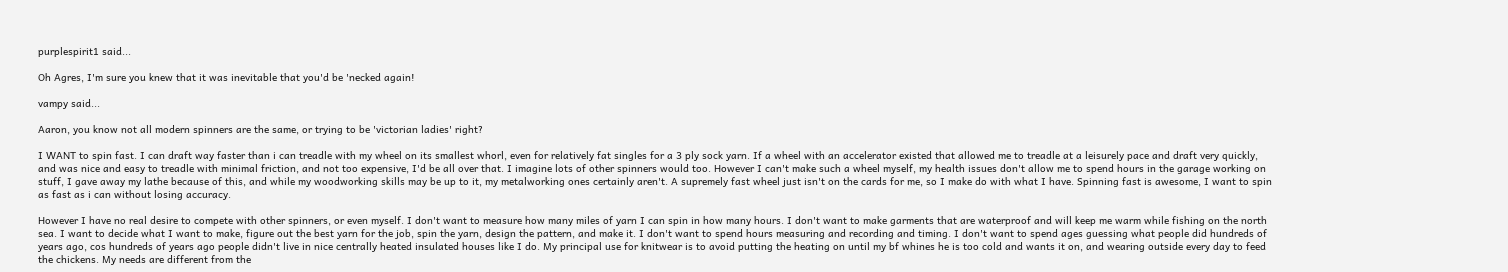purplespirit1 said...

Oh Agres, I'm sure you knew that it was inevitable that you'd be 'necked again!

vampy said...

Aaron, you know not all modern spinners are the same, or trying to be 'victorian ladies' right?

I WANT to spin fast. I can draft way faster than i can treadle with my wheel on its smallest whorl, even for relatively fat singles for a 3 ply sock yarn. If a wheel with an accelerator existed that allowed me to treadle at a leisurely pace and draft very quickly, and was nice and easy to treadle with minimal friction, and not too expensive, I'd be all over that. I imagine lots of other spinners would too. However I can't make such a wheel myself, my health issues don't allow me to spend hours in the garage working on stuff, I gave away my lathe because of this, and while my woodworking skills may be up to it, my metalworking ones certainly aren't. A supremely fast wheel just isn't on the cards for me, so I make do with what I have. Spinning fast is awesome, I want to spin as fast as i can without losing accuracy.

However I have no real desire to compete with other spinners, or even myself. I don't want to measure how many miles of yarn I can spin in how many hours. I don't want to make garments that are waterproof and will keep me warm while fishing on the north sea. I want to decide what I want to make, figure out the best yarn for the job, spin the yarn, design the pattern, and make it. I don't want to spend hours measuring and recording and timing. I don't want to spend ages guessing what people did hundreds of years ago, cos hundreds of years ago people didn't live in nice centrally heated insulated houses like I do. My principal use for knitwear is to avoid putting the heating on until my bf whines he is too cold and wants it on, and wearing outside every day to feed the chickens. My needs are different from the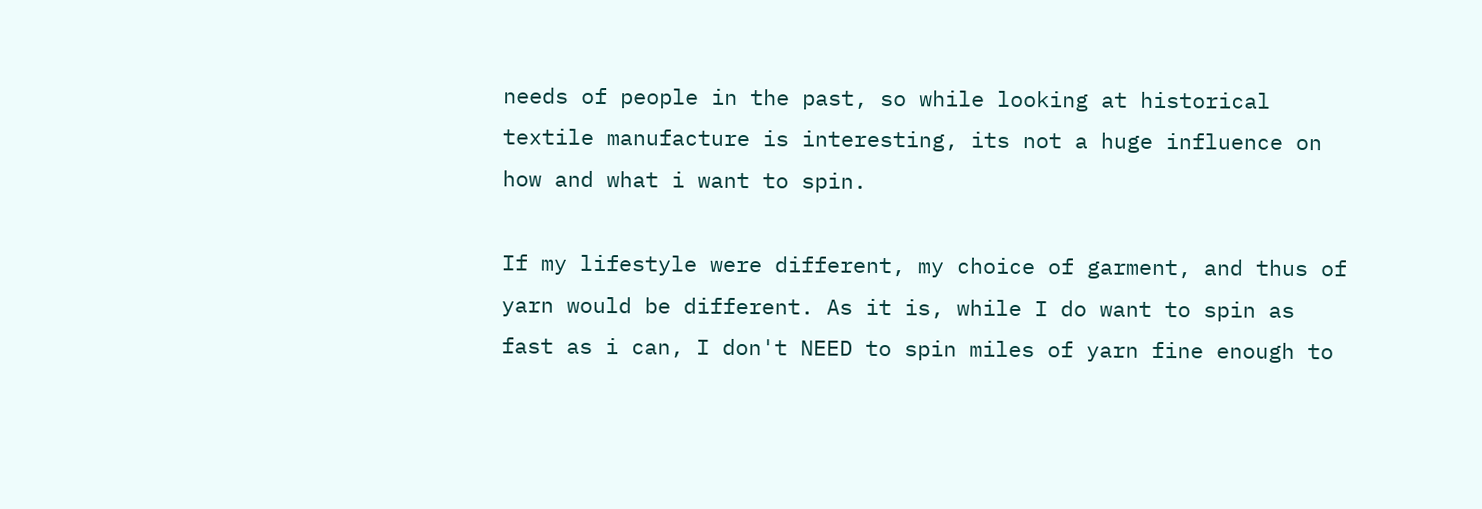needs of people in the past, so while looking at historical textile manufacture is interesting, its not a huge influence on how and what i want to spin.

If my lifestyle were different, my choice of garment, and thus of yarn would be different. As it is, while I do want to spin as fast as i can, I don't NEED to spin miles of yarn fine enough to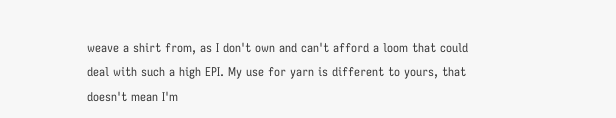weave a shirt from, as I don't own and can't afford a loom that could deal with such a high EPI. My use for yarn is different to yours, that doesn't mean I'm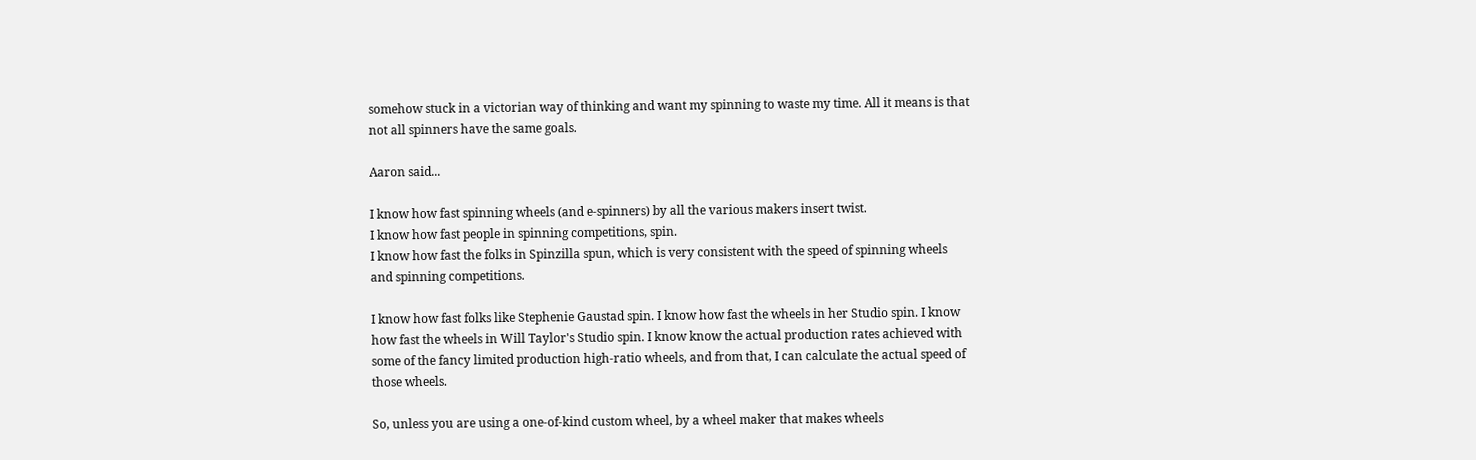somehow stuck in a victorian way of thinking and want my spinning to waste my time. All it means is that not all spinners have the same goals.

Aaron said...

I know how fast spinning wheels (and e-spinners) by all the various makers insert twist.
I know how fast people in spinning competitions, spin.
I know how fast the folks in Spinzilla spun, which is very consistent with the speed of spinning wheels and spinning competitions.

I know how fast folks like Stephenie Gaustad spin. I know how fast the wheels in her Studio spin. I know how fast the wheels in Will Taylor's Studio spin. I know know the actual production rates achieved with some of the fancy limited production high-ratio wheels, and from that, I can calculate the actual speed of those wheels.

So, unless you are using a one-of-kind custom wheel, by a wheel maker that makes wheels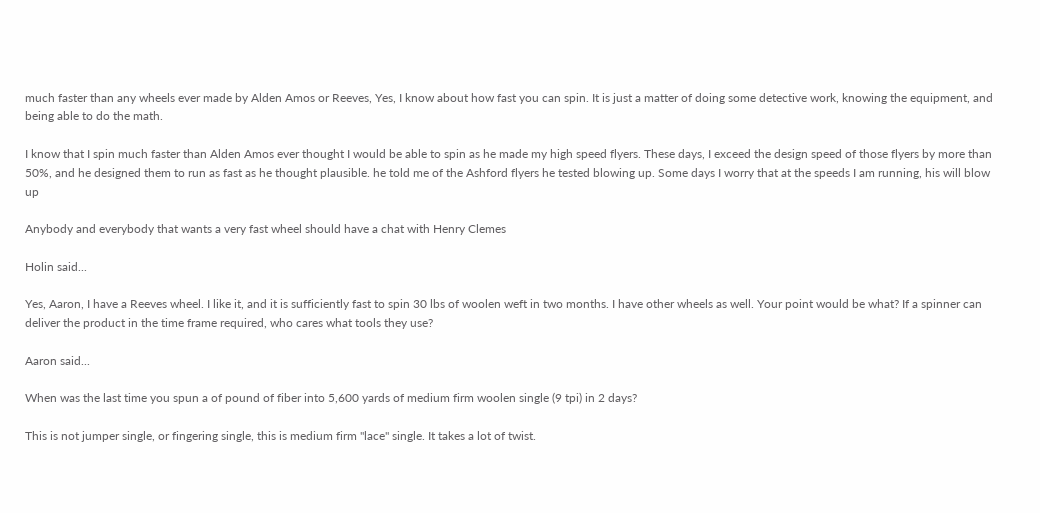much faster than any wheels ever made by Alden Amos or Reeves, Yes, I know about how fast you can spin. It is just a matter of doing some detective work, knowing the equipment, and being able to do the math.

I know that I spin much faster than Alden Amos ever thought I would be able to spin as he made my high speed flyers. These days, I exceed the design speed of those flyers by more than 50%, and he designed them to run as fast as he thought plausible. he told me of the Ashford flyers he tested blowing up. Some days I worry that at the speeds I am running, his will blow up

Anybody and everybody that wants a very fast wheel should have a chat with Henry Clemes

Holin said...

Yes, Aaron, I have a Reeves wheel. I like it, and it is sufficiently fast to spin 30 lbs of woolen weft in two months. I have other wheels as well. Your point would be what? If a spinner can deliver the product in the time frame required, who cares what tools they use?

Aaron said...

When was the last time you spun a of pound of fiber into 5,600 yards of medium firm woolen single (9 tpi) in 2 days?

This is not jumper single, or fingering single, this is medium firm "lace" single. It takes a lot of twist.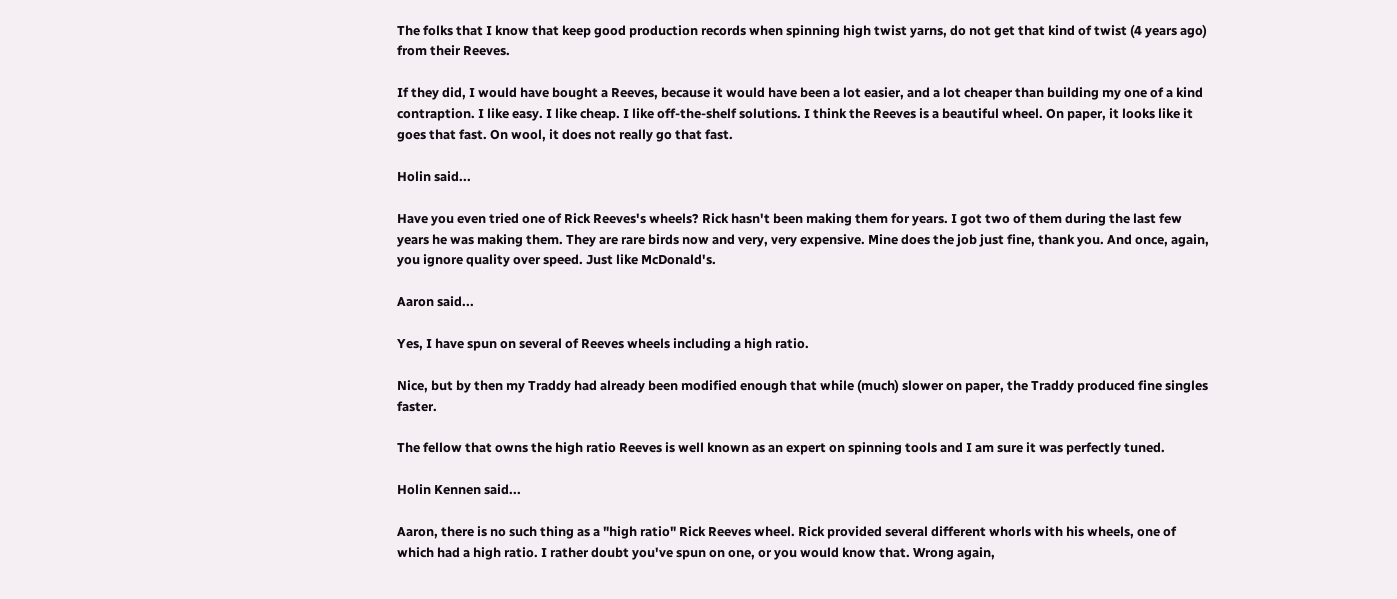The folks that I know that keep good production records when spinning high twist yarns, do not get that kind of twist (4 years ago) from their Reeves.

If they did, I would have bought a Reeves, because it would have been a lot easier, and a lot cheaper than building my one of a kind contraption. I like easy. I like cheap. I like off-the-shelf solutions. I think the Reeves is a beautiful wheel. On paper, it looks like it goes that fast. On wool, it does not really go that fast.

Holin said...

Have you even tried one of Rick Reeves's wheels? Rick hasn't been making them for years. I got two of them during the last few years he was making them. They are rare birds now and very, very expensive. Mine does the job just fine, thank you. And once, again, you ignore quality over speed. Just like McDonald's.

Aaron said...

Yes, I have spun on several of Reeves wheels including a high ratio.

Nice, but by then my Traddy had already been modified enough that while (much) slower on paper, the Traddy produced fine singles faster.

The fellow that owns the high ratio Reeves is well known as an expert on spinning tools and I am sure it was perfectly tuned.

Holin Kennen said...

Aaron, there is no such thing as a "high ratio" Rick Reeves wheel. Rick provided several different whorls with his wheels, one of which had a high ratio. I rather doubt you've spun on one, or you would know that. Wrong again,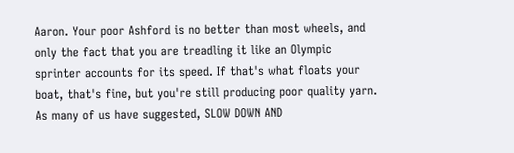Aaron. Your poor Ashford is no better than most wheels, and only the fact that you are treadling it like an Olympic sprinter accounts for its speed. If that's what floats your boat, that's fine, but you're still producing poor quality yarn. As many of us have suggested, SLOW DOWN AND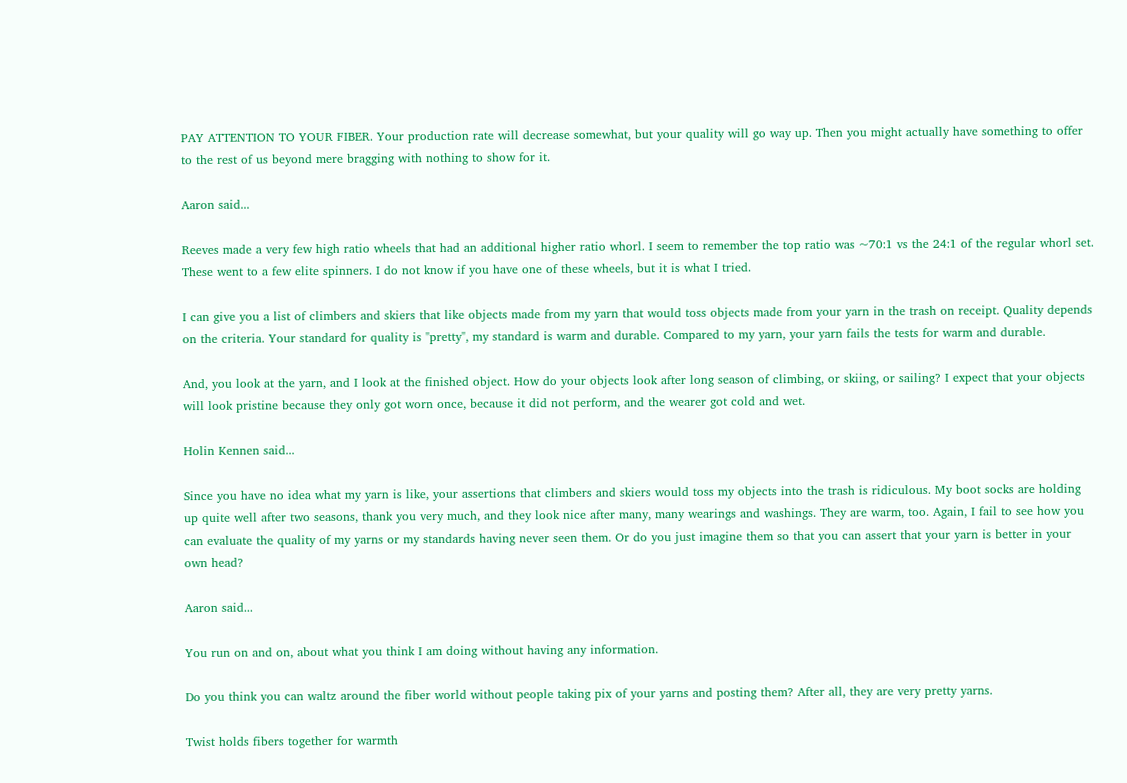PAY ATTENTION TO YOUR FIBER. Your production rate will decrease somewhat, but your quality will go way up. Then you might actually have something to offer to the rest of us beyond mere bragging with nothing to show for it.

Aaron said...

Reeves made a very few high ratio wheels that had an additional higher ratio whorl. I seem to remember the top ratio was ~70:1 vs the 24:1 of the regular whorl set. These went to a few elite spinners. I do not know if you have one of these wheels, but it is what I tried.

I can give you a list of climbers and skiers that like objects made from my yarn that would toss objects made from your yarn in the trash on receipt. Quality depends on the criteria. Your standard for quality is "pretty", my standard is warm and durable. Compared to my yarn, your yarn fails the tests for warm and durable.

And, you look at the yarn, and I look at the finished object. How do your objects look after long season of climbing, or skiing, or sailing? I expect that your objects will look pristine because they only got worn once, because it did not perform, and the wearer got cold and wet.

Holin Kennen said...

Since you have no idea what my yarn is like, your assertions that climbers and skiers would toss my objects into the trash is ridiculous. My boot socks are holding up quite well after two seasons, thank you very much, and they look nice after many, many wearings and washings. They are warm, too. Again, I fail to see how you can evaluate the quality of my yarns or my standards having never seen them. Or do you just imagine them so that you can assert that your yarn is better in your own head?

Aaron said...

You run on and on, about what you think I am doing without having any information.

Do you think you can waltz around the fiber world without people taking pix of your yarns and posting them? After all, they are very pretty yarns.

Twist holds fibers together for warmth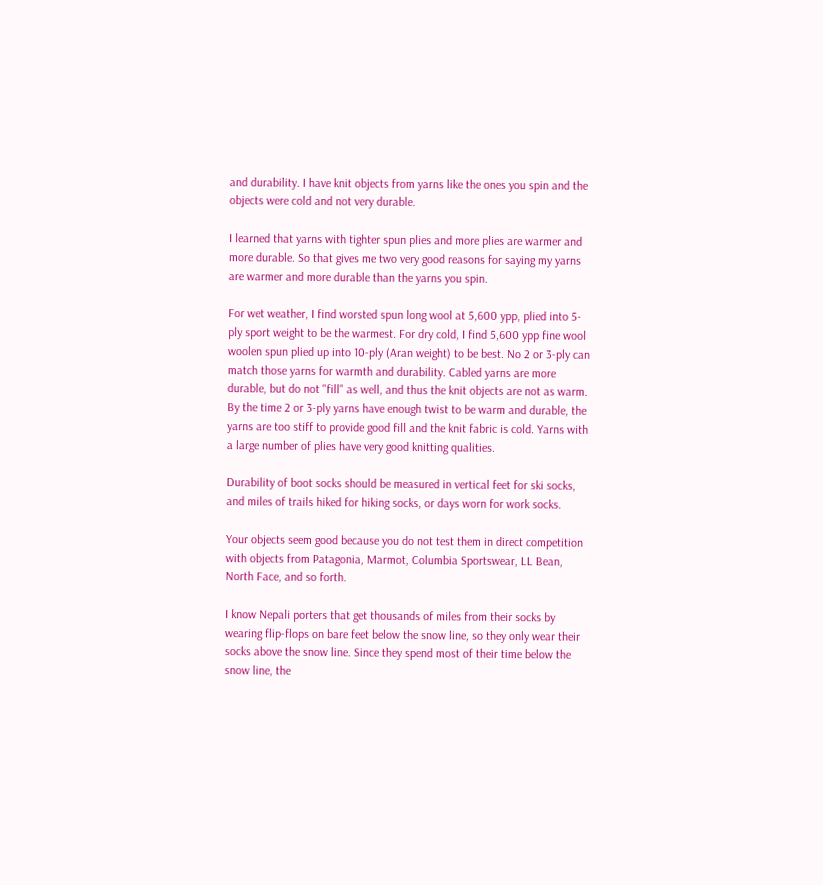and durability. I have knit objects from yarns like the ones you spin and the objects were cold and not very durable.

I learned that yarns with tighter spun plies and more plies are warmer and more durable. So that gives me two very good reasons for saying my yarns are warmer and more durable than the yarns you spin.

For wet weather, I find worsted spun long wool at 5,600 ypp, plied into 5-ply sport weight to be the warmest. For dry cold, I find 5,600 ypp fine wool woolen spun plied up into 10-ply (Aran weight) to be best. No 2 or 3-ply can match those yarns for warmth and durability. Cabled yarns are more durable, but do not "fill" as well, and thus the knit objects are not as warm. By the time 2 or 3-ply yarns have enough twist to be warm and durable, the yarns are too stiff to provide good fill and the knit fabric is cold. Yarns with a large number of plies have very good knitting qualities.

Durability of boot socks should be measured in vertical feet for ski socks, and miles of trails hiked for hiking socks, or days worn for work socks.

Your objects seem good because you do not test them in direct competition with objects from Patagonia, Marmot, Columbia Sportswear, LL Bean, North Face, and so forth.

I know Nepali porters that get thousands of miles from their socks by wearing flip-flops on bare feet below the snow line, so they only wear their socks above the snow line. Since they spend most of their time below the snow line, the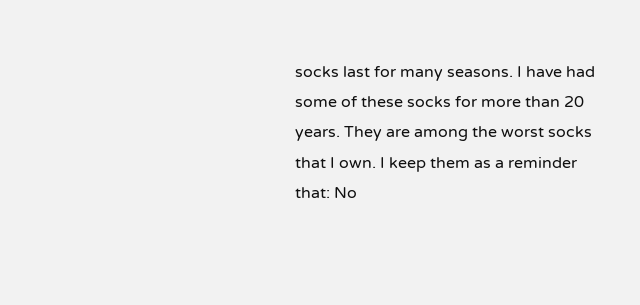socks last for many seasons. I have had some of these socks for more than 20 years. They are among the worst socks that I own. I keep them as a reminder that: No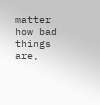matter how bad things are,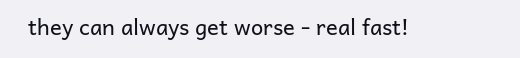they can always get worse - real fast!